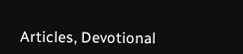Articles, Devotional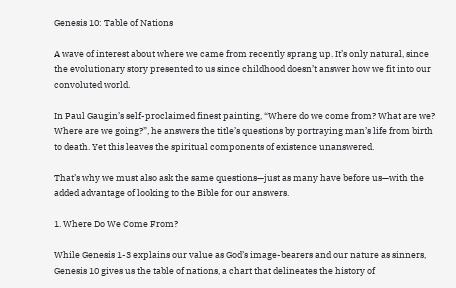Genesis 10: Table of Nations

A wave of interest about where we came from recently sprang up. It’s only natural, since the evolutionary story presented to us since childhood doesn’t answer how we fit into our convoluted world.

In Paul Gaugin’s self-proclaimed finest painting, “Where do we come from? What are we? Where are we going?”, he answers the title’s questions by portraying man’s life from birth to death. Yet this leaves the spiritual components of existence unanswered.

That’s why we must also ask the same questions—just as many have before us—with the added advantage of looking to the Bible for our answers.

1. Where Do We Come From?

While Genesis 1-3 explains our value as God’s image-bearers and our nature as sinners, Genesis 10 gives us the table of nations, a chart that delineates the history of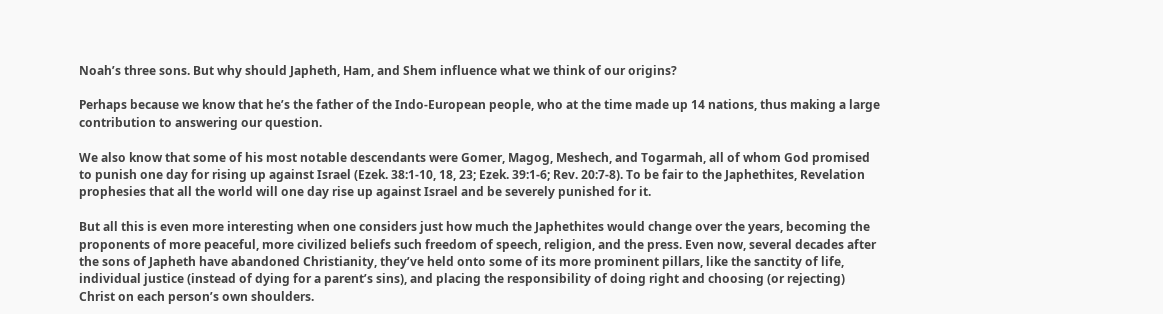Noah’s three sons. But why should Japheth, Ham, and Shem influence what we think of our origins?

Perhaps because we know that he’s the father of the Indo-European people, who at the time made up 14 nations, thus making a large contribution to answering our question.

We also know that some of his most notable descendants were Gomer, Magog, Meshech, and Togarmah, all of whom God promised to punish one day for rising up against Israel (Ezek. 38:1-10, 18, 23; Ezek. 39:1-6; Rev. 20:7-8). To be fair to the Japhethites, Revelation prophesies that all the world will one day rise up against Israel and be severely punished for it.

But all this is even more interesting when one considers just how much the Japhethites would change over the years, becoming the proponents of more peaceful, more civilized beliefs such freedom of speech, religion, and the press. Even now, several decades after the sons of Japheth have abandoned Christianity, they’ve held onto some of its more prominent pillars, like the sanctity of life, individual justice (instead of dying for a parent’s sins), and placing the responsibility of doing right and choosing (or rejecting) Christ on each person’s own shoulders.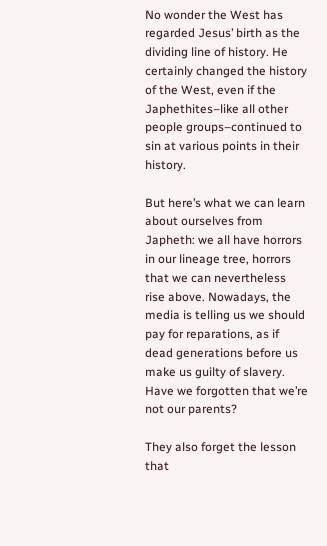No wonder the West has regarded Jesus’ birth as the dividing line of history. He certainly changed the history of the West, even if the Japhethites–like all other people groups–continued to sin at various points in their history.

But here’s what we can learn about ourselves from Japheth: we all have horrors in our lineage tree, horrors that we can nevertheless rise above. Nowadays, the media is telling us we should pay for reparations, as if dead generations before us make us guilty of slavery. Have we forgotten that we’re not our parents?

They also forget the lesson that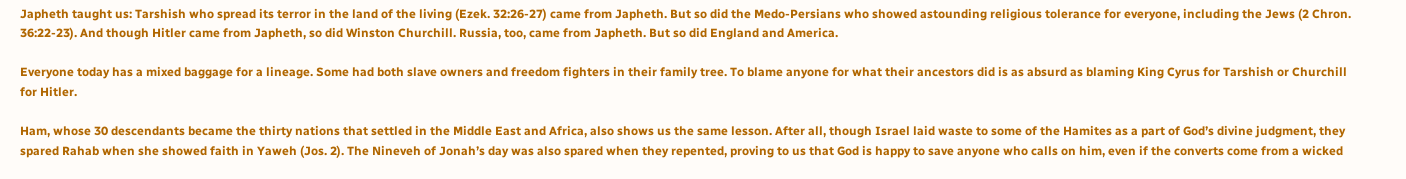Japheth taught us: Tarshish who spread its terror in the land of the living (Ezek. 32:26-27) came from Japheth. But so did the Medo-Persians who showed astounding religious tolerance for everyone, including the Jews (2 Chron. 36:22-23). And though Hitler came from Japheth, so did Winston Churchill. Russia, too, came from Japheth. But so did England and America.

Everyone today has a mixed baggage for a lineage. Some had both slave owners and freedom fighters in their family tree. To blame anyone for what their ancestors did is as absurd as blaming King Cyrus for Tarshish or Churchill for Hitler.

Ham, whose 30 descendants became the thirty nations that settled in the Middle East and Africa, also shows us the same lesson. After all, though Israel laid waste to some of the Hamites as a part of God’s divine judgment, they spared Rahab when she showed faith in Yaweh (Jos. 2). The Nineveh of Jonah’s day was also spared when they repented, proving to us that God is happy to save anyone who calls on him, even if the converts come from a wicked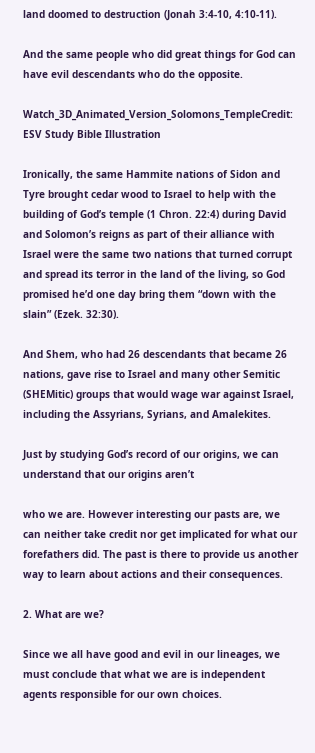land doomed to destruction (Jonah 3:4-10, 4:10-11).

And the same people who did great things for God can have evil descendants who do the opposite.

Watch_3D_Animated_Version_Solomons_TempleCredit: ESV Study Bible Illustration

Ironically, the same Hammite nations of Sidon and Tyre brought cedar wood to Israel to help with the building of God’s temple (1 Chron. 22:4) during David and Solomon’s reigns as part of their alliance with Israel were the same two nations that turned corrupt and spread its terror in the land of the living, so God promised he’d one day bring them “down with the slain” (Ezek. 32:30).

And Shem, who had 26 descendants that became 26 nations, gave rise to Israel and many other Semitic (SHEMitic) groups that would wage war against Israel, including the Assyrians, Syrians, and Amalekites.

Just by studying God’s record of our origins, we can understand that our origins aren’t

who we are. However interesting our pasts are, we can neither take credit nor get implicated for what our forefathers did. The past is there to provide us another way to learn about actions and their consequences.

2. What are we?

Since we all have good and evil in our lineages, we must conclude that what we are is independent agents responsible for our own choices.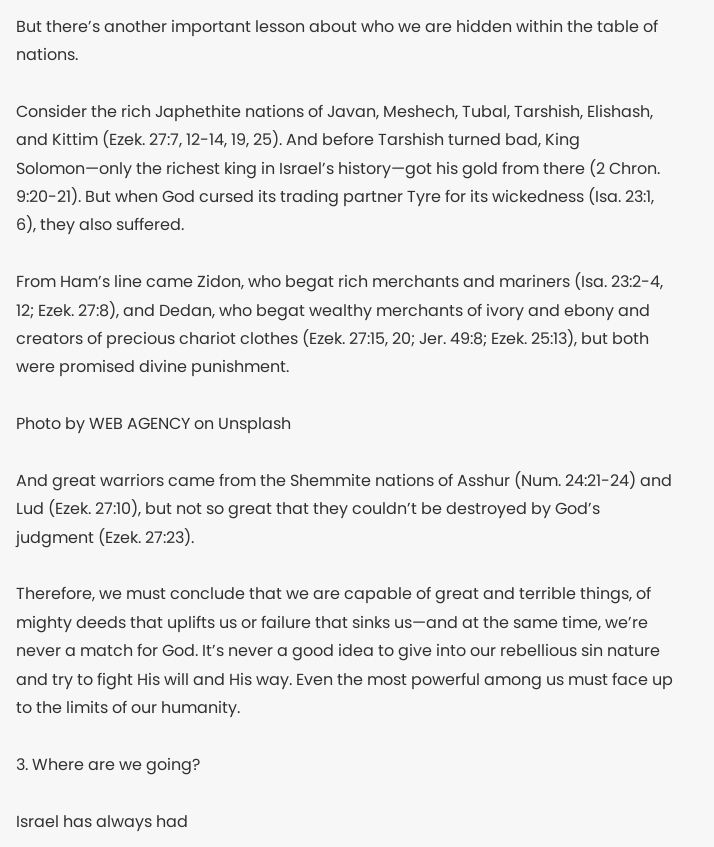But there’s another important lesson about who we are hidden within the table of nations.

Consider the rich Japhethite nations of Javan, Meshech, Tubal, Tarshish, Elishash, and Kittim (Ezek. 27:7, 12-14, 19, 25). And before Tarshish turned bad, King Solomon—only the richest king in Israel’s history—got his gold from there (2 Chron. 9:20-21). But when God cursed its trading partner Tyre for its wickedness (Isa. 23:1, 6), they also suffered.

From Ham’s line came Zidon, who begat rich merchants and mariners (Isa. 23:2-4, 12; Ezek. 27:8), and Dedan, who begat wealthy merchants of ivory and ebony and creators of precious chariot clothes (Ezek. 27:15, 20; Jer. 49:8; Ezek. 25:13), but both were promised divine punishment.

Photo by WEB AGENCY on Unsplash

And great warriors came from the Shemmite nations of Asshur (Num. 24:21-24) and Lud (Ezek. 27:10), but not so great that they couldn’t be destroyed by God’s judgment (Ezek. 27:23).

Therefore, we must conclude that we are capable of great and terrible things, of mighty deeds that uplifts us or failure that sinks us—and at the same time, we’re never a match for God. It’s never a good idea to give into our rebellious sin nature and try to fight His will and His way. Even the most powerful among us must face up to the limits of our humanity.

3. Where are we going?

Israel has always had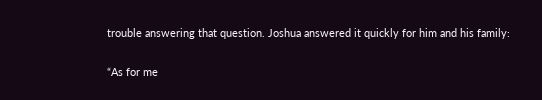trouble answering that question. Joshua answered it quickly for him and his family:

“As for me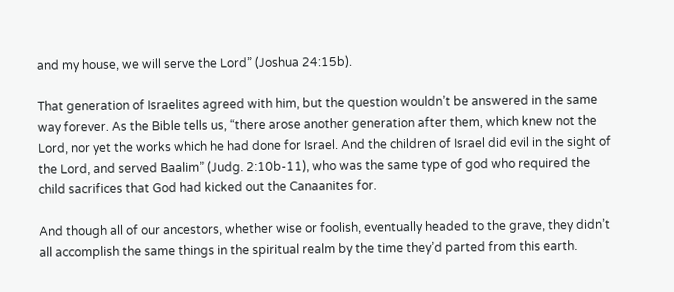and my house, we will serve the Lord” (Joshua 24:15b).

That generation of Israelites agreed with him, but the question wouldn’t be answered in the same way forever. As the Bible tells us, “there arose another generation after them, which knew not the Lord, nor yet the works which he had done for Israel. And the children of Israel did evil in the sight of the Lord, and served Baalim” (Judg. 2:10b-11), who was the same type of god who required the child sacrifices that God had kicked out the Canaanites for.

And though all of our ancestors, whether wise or foolish, eventually headed to the grave, they didn’t all accomplish the same things in the spiritual realm by the time they’d parted from this earth.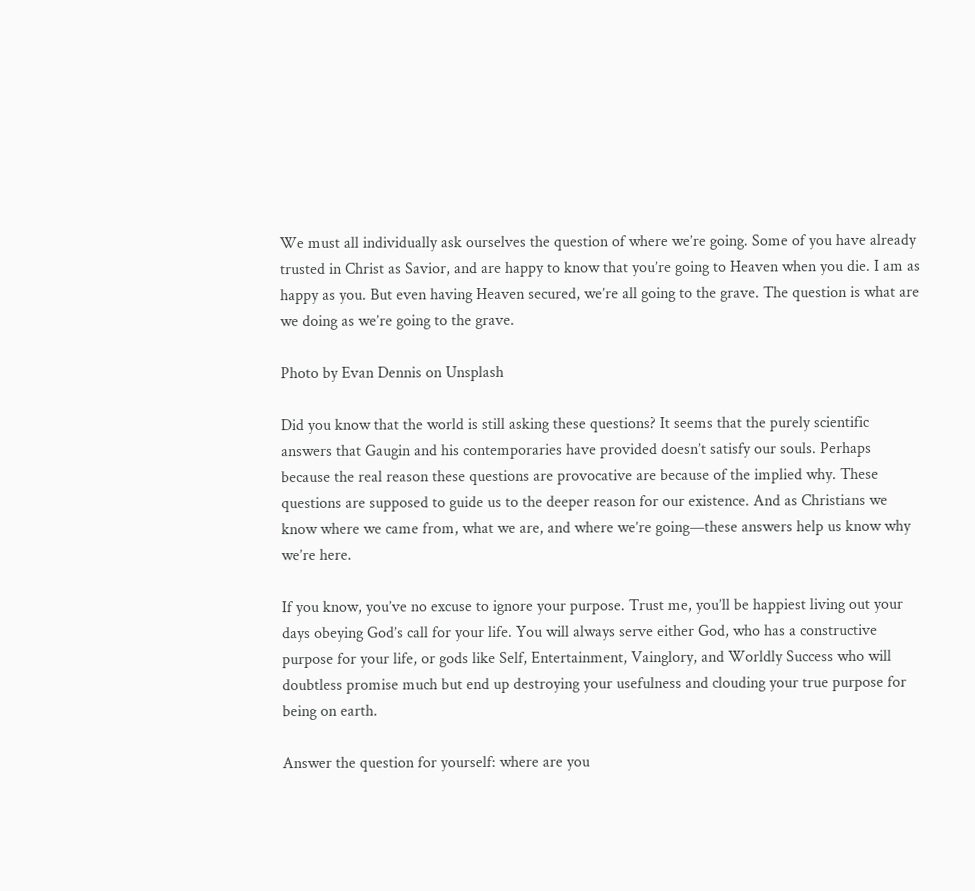We must all individually ask ourselves the question of where we’re going. Some of you have already trusted in Christ as Savior, and are happy to know that you’re going to Heaven when you die. I am as happy as you. But even having Heaven secured, we’re all going to the grave. The question is what are we doing as we’re going to the grave.

Photo by Evan Dennis on Unsplash

Did you know that the world is still asking these questions? It seems that the purely scientific answers that Gaugin and his contemporaries have provided doesn’t satisfy our souls. Perhaps because the real reason these questions are provocative are because of the implied why. These questions are supposed to guide us to the deeper reason for our existence. And as Christians we know where we came from, what we are, and where we’re going—these answers help us know why we’re here.

If you know, you’ve no excuse to ignore your purpose. Trust me, you’ll be happiest living out your days obeying God’s call for your life. You will always serve either God, who has a constructive purpose for your life, or gods like Self, Entertainment, Vainglory, and Worldly Success who will doubtless promise much but end up destroying your usefulness and clouding your true purpose for being on earth.

Answer the question for yourself: where are you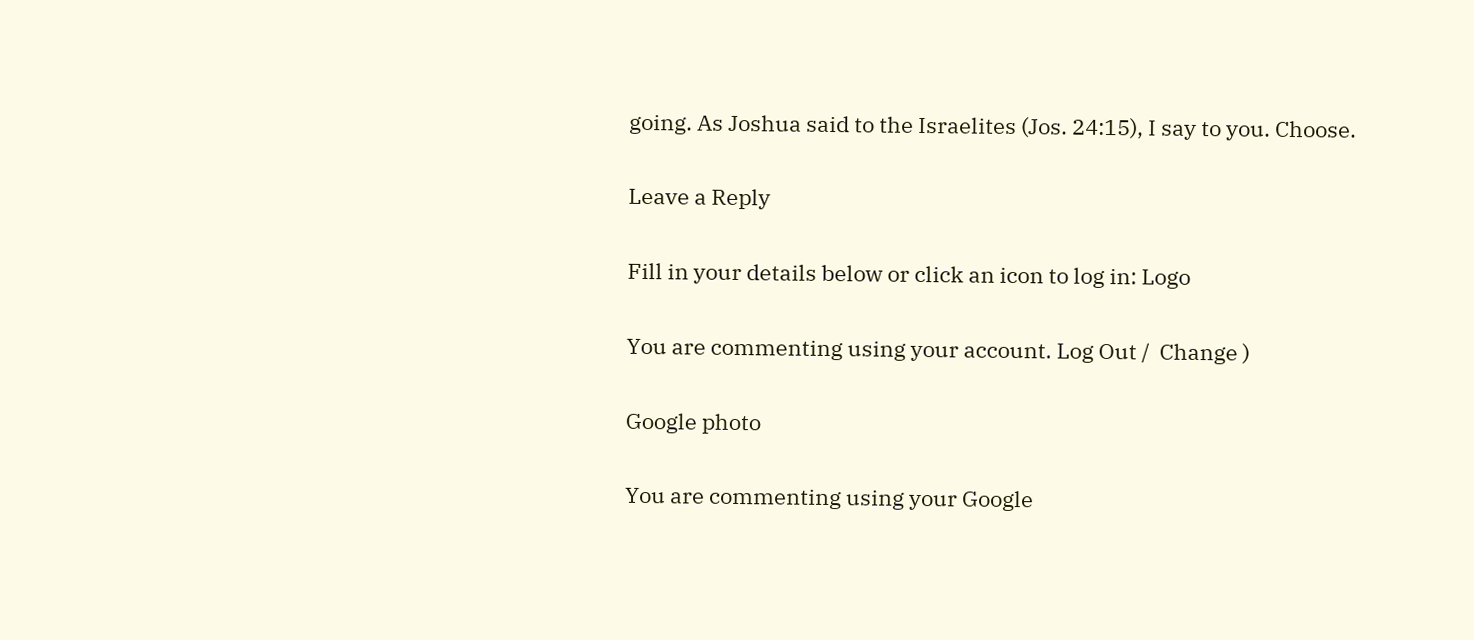going. As Joshua said to the Israelites (Jos. 24:15), I say to you. Choose.

Leave a Reply

Fill in your details below or click an icon to log in: Logo

You are commenting using your account. Log Out /  Change )

Google photo

You are commenting using your Google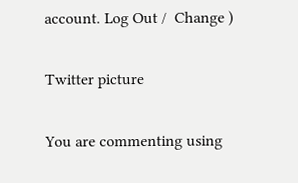account. Log Out /  Change )

Twitter picture

You are commenting using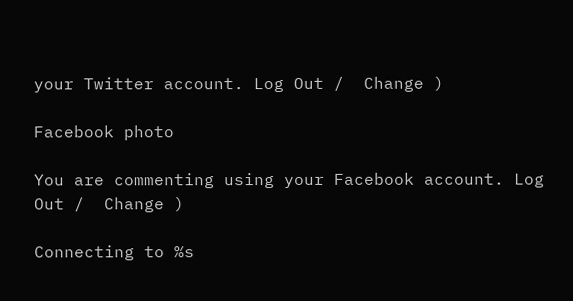your Twitter account. Log Out /  Change )

Facebook photo

You are commenting using your Facebook account. Log Out /  Change )

Connecting to %s